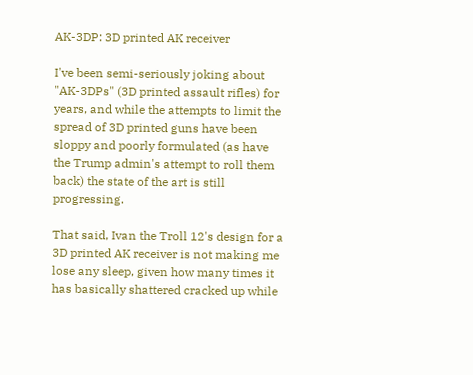AK-3DP: 3D printed AK receiver

I've been semi-seriously joking about "AK-3DPs" (3D printed assault rifles) for years, and while the attempts to limit the spread of 3D printed guns have been sloppy and poorly formulated (as have the Trump admin's attempt to roll them back) the state of the art is still progressing.

That said, Ivan the Troll 12's design for a 3D printed AK receiver is not making me lose any sleep, given how many times it has basically shattered cracked up while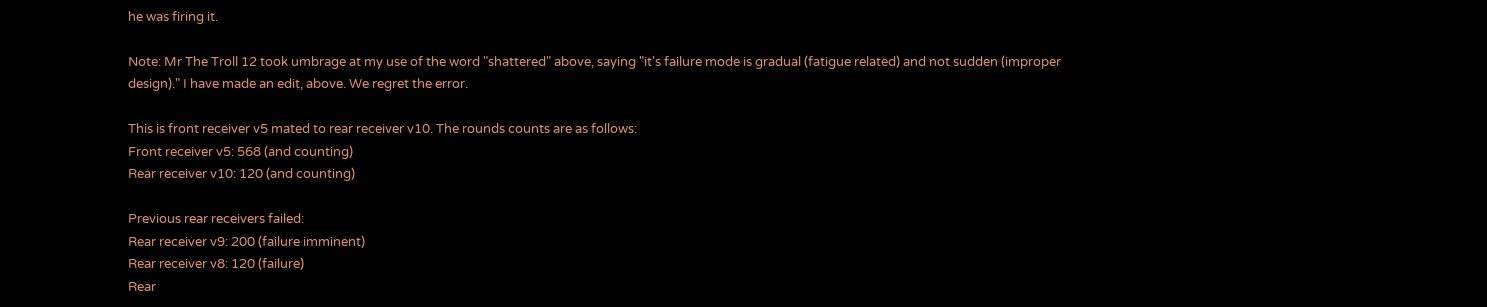he was firing it.

Note: Mr The Troll 12 took umbrage at my use of the word "shattered" above, saying "it's failure mode is gradual (fatigue related) and not sudden (improper design)." I have made an edit, above. We regret the error.

This is front receiver v5 mated to rear receiver v10. The rounds counts are as follows:
Front receiver v5: 568 (and counting)
Rear receiver v10: 120 (and counting)

Previous rear receivers failed:
Rear receiver v9: 200 (failure imminent)
Rear receiver v8: 120 (failure)
Rear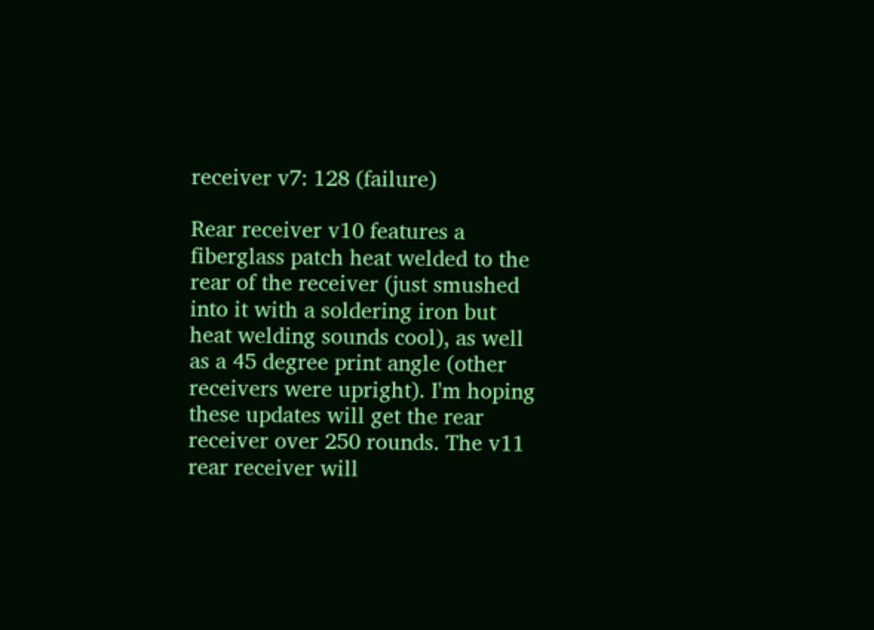receiver v7: 128 (failure)

Rear receiver v10 features a fiberglass patch heat welded to the rear of the receiver (just smushed into it with a soldering iron but heat welding sounds cool), as well as a 45 degree print angle (other receivers were upright). I'm hoping these updates will get the rear receiver over 250 rounds. The v11 rear receiver will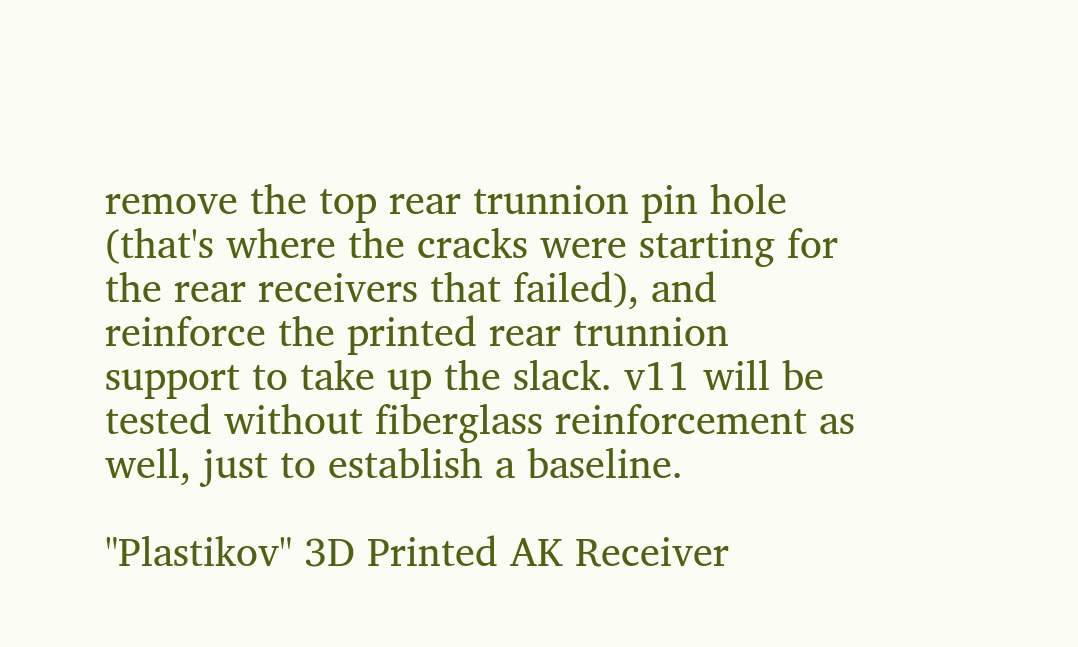remove the top rear trunnion pin hole (that's where the cracks were starting for the rear receivers that failed), and reinforce the printed rear trunnion support to take up the slack. v11 will be tested without fiberglass reinforcement as well, just to establish a baseline.

"Plastikov" 3D Printed AK Receiver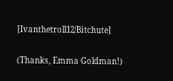[Ivanthetroll12/Bitchute]

(Thanks, Emma Goldman!)